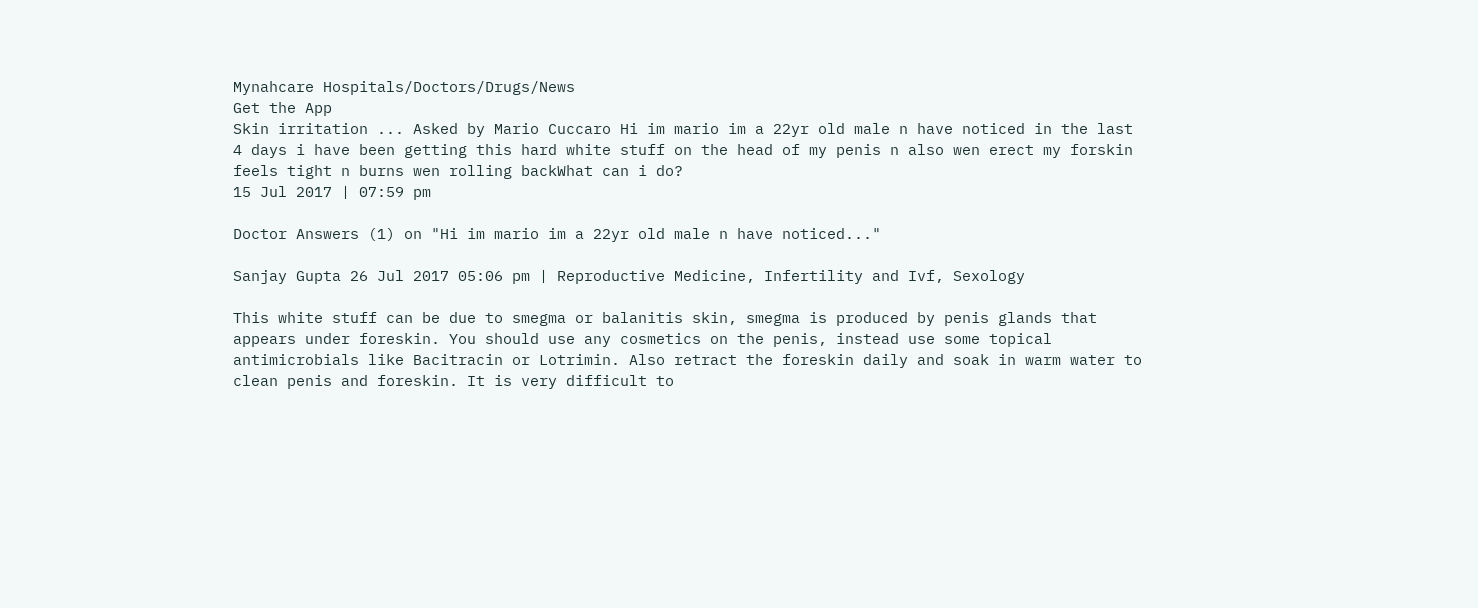Mynahcare Hospitals/Doctors/Drugs/News
Get the App
Skin irritation ... Asked by Mario Cuccaro Hi im mario im a 22yr old male n have noticed in the last 4 days i have been getting this hard white stuff on the head of my penis n also wen erect my forskin feels tight n burns wen rolling backWhat can i do?
15 Jul 2017 | 07:59 pm

Doctor Answers (1) on "Hi im mario im a 22yr old male n have noticed..."

Sanjay Gupta 26 Jul 2017 05:06 pm | Reproductive Medicine, Infertility and Ivf, Sexology

This white stuff can be due to smegma or balanitis skin, smegma is produced by penis glands that appears under foreskin. You should use any cosmetics on the penis, instead use some topical antimicrobials like Bacitracin or Lotrimin. Also retract the foreskin daily and soak in warm water to clean penis and foreskin. It is very difficult to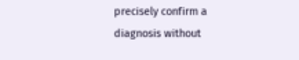precisely confirm a diagnosis without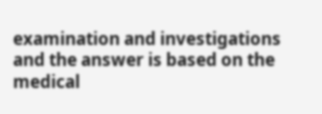examination and investigations and the answer is based on the medical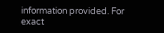information provided. For exact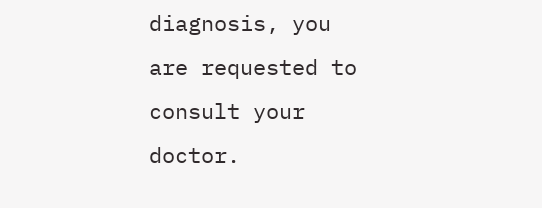diagnosis, you are requested to consult your doctor.